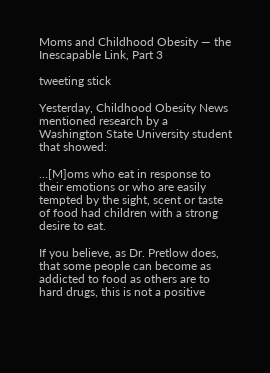Moms and Childhood Obesity — the Inescapable Link, Part 3

tweeting stick

Yesterday, Childhood Obesity News mentioned research by a Washington State University student that showed:

…[M]oms who eat in response to their emotions or who are easily tempted by the sight, scent or taste of food had children with a strong desire to eat.

If you believe, as Dr. Pretlow does, that some people can become as addicted to food as others are to hard drugs, this is not a positive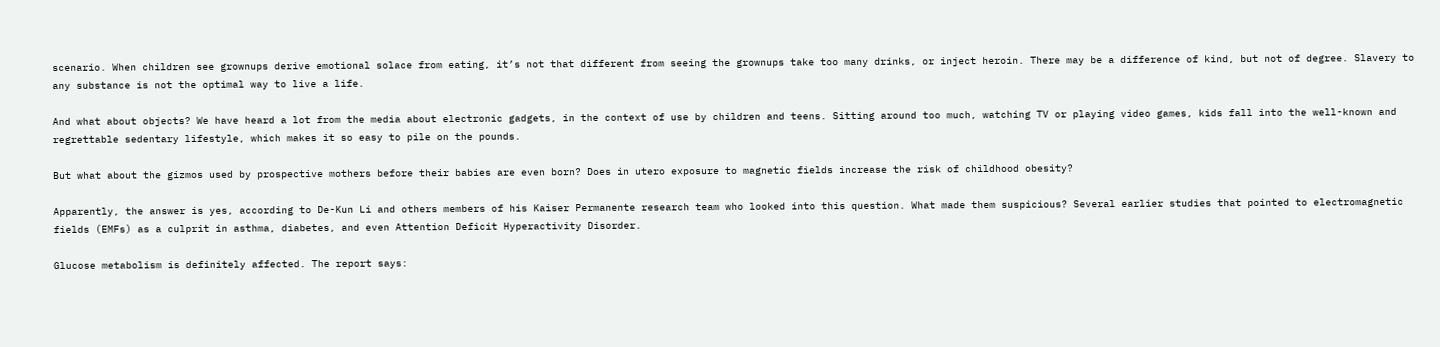scenario. When children see grownups derive emotional solace from eating, it’s not that different from seeing the grownups take too many drinks, or inject heroin. There may be a difference of kind, but not of degree. Slavery to any substance is not the optimal way to live a life.

And what about objects? We have heard a lot from the media about electronic gadgets, in the context of use by children and teens. Sitting around too much, watching TV or playing video games, kids fall into the well-known and regrettable sedentary lifestyle, which makes it so easy to pile on the pounds.

But what about the gizmos used by prospective mothers before their babies are even born? Does in utero exposure to magnetic fields increase the risk of childhood obesity?

Apparently, the answer is yes, according to De-Kun Li and others members of his Kaiser Permanente research team who looked into this question. What made them suspicious? Several earlier studies that pointed to electromagnetic fields (EMFs) as a culprit in asthma, diabetes, and even Attention Deficit Hyperactivity Disorder.

Glucose metabolism is definitely affected. The report says: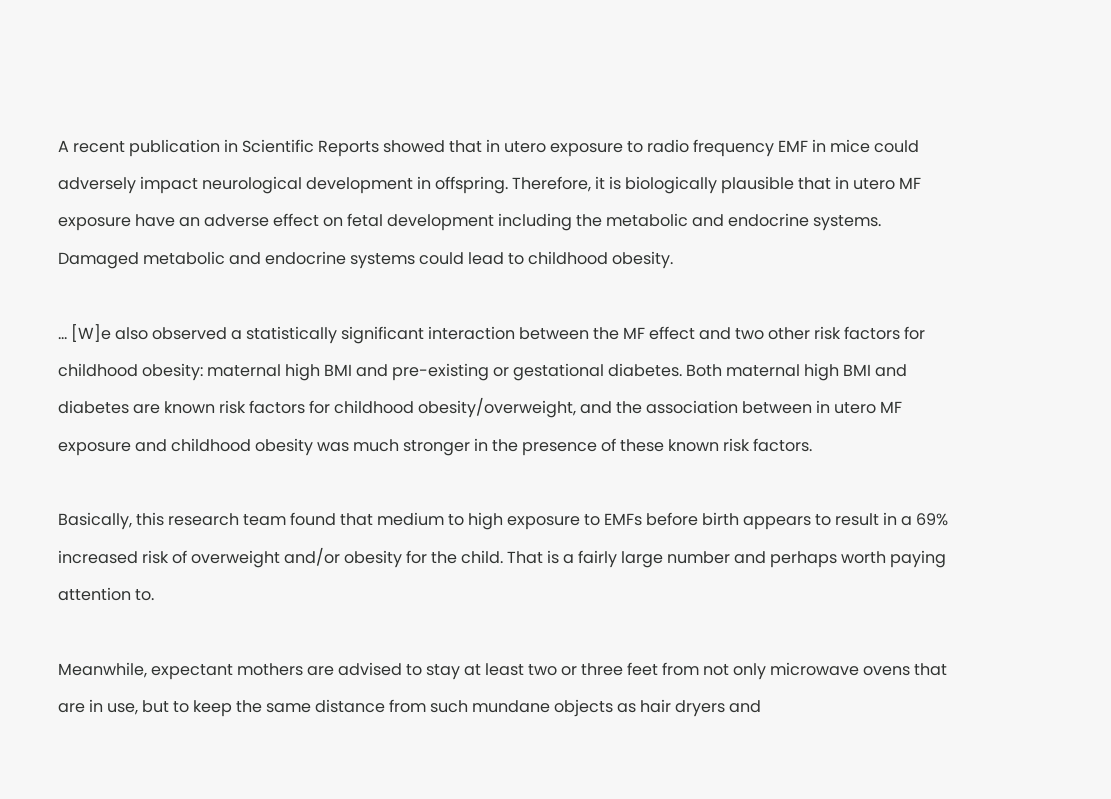A recent publication in Scientific Reports showed that in utero exposure to radio frequency EMF in mice could adversely impact neurological development in offspring. Therefore, it is biologically plausible that in utero MF exposure have an adverse effect on fetal development including the metabolic and endocrine systems. Damaged metabolic and endocrine systems could lead to childhood obesity.

… [W]e also observed a statistically significant interaction between the MF effect and two other risk factors for childhood obesity: maternal high BMI and pre-existing or gestational diabetes. Both maternal high BMI and diabetes are known risk factors for childhood obesity/overweight, and the association between in utero MF exposure and childhood obesity was much stronger in the presence of these known risk factors.

Basically, this research team found that medium to high exposure to EMFs before birth appears to result in a 69% increased risk of overweight and/or obesity for the child. That is a fairly large number and perhaps worth paying attention to.

Meanwhile, expectant mothers are advised to stay at least two or three feet from not only microwave ovens that are in use, but to keep the same distance from such mundane objects as hair dryers and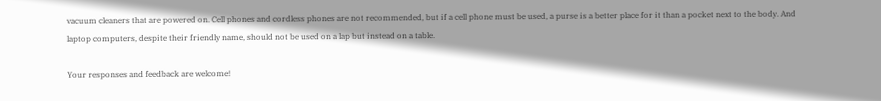vacuum cleaners that are powered on. Cell phones and cordless phones are not recommended, but if a cell phone must be used, a purse is a better place for it than a pocket next to the body. And laptop computers, despite their friendly name, should not be used on a lap but instead on a table.

Your responses and feedback are welcome!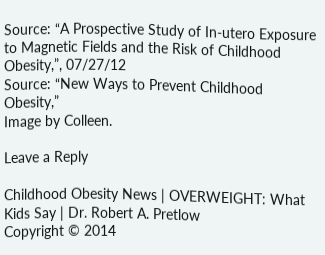Source: “A Prospective Study of In-utero Exposure to Magnetic Fields and the Risk of Childhood Obesity,”, 07/27/12
Source: “New Ways to Prevent Childhood Obesity,”
Image by Colleen.

Leave a Reply

Childhood Obesity News | OVERWEIGHT: What Kids Say | Dr. Robert A. Pretlow
Copyright © 2014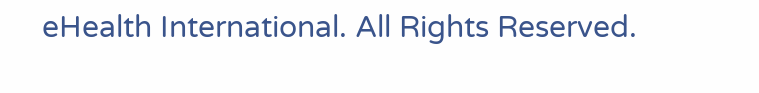eHealth International. All Rights Reserved.